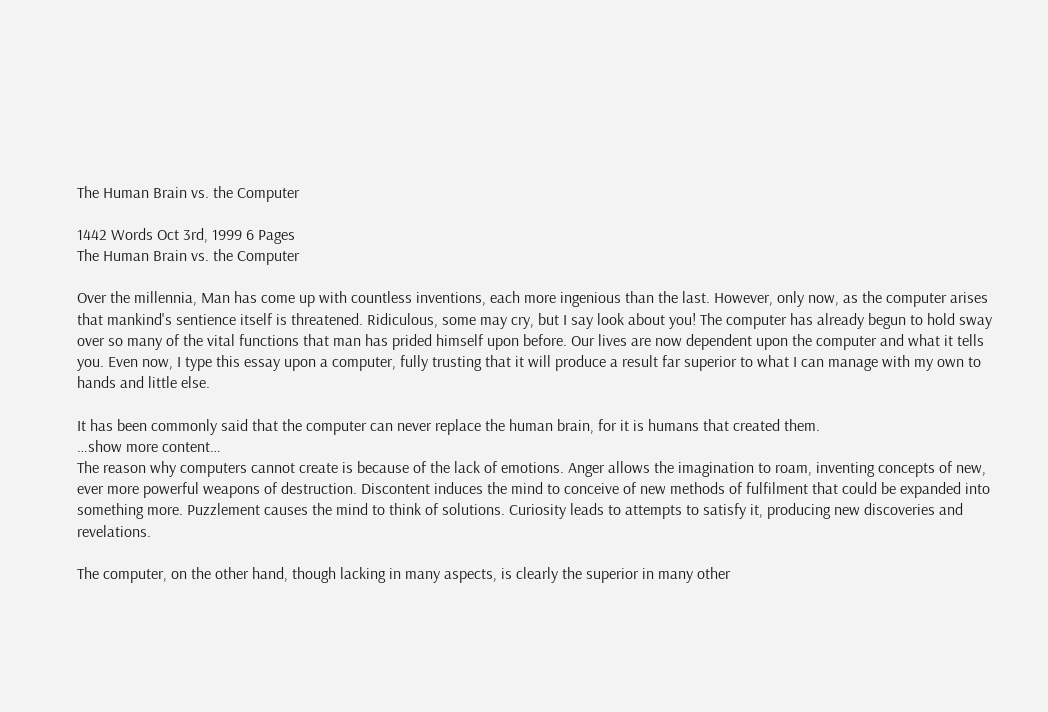The Human Brain vs. the Computer

1442 Words Oct 3rd, 1999 6 Pages
The Human Brain vs. the Computer

Over the millennia, Man has come up with countless inventions, each more ingenious than the last. However, only now, as the computer arises that mankind's sentience itself is threatened. Ridiculous, some may cry, but I say look about you! The computer has already begun to hold sway over so many of the vital functions that man has prided himself upon before. Our lives are now dependent upon the computer and what it tells you. Even now, I type this essay upon a computer, fully trusting that it will produce a result far superior to what I can manage with my own to hands and little else.

It has been commonly said that the computer can never replace the human brain, for it is humans that created them.
…show more content…
The reason why computers cannot create is because of the lack of emotions. Anger allows the imagination to roam, inventing concepts of new, ever more powerful weapons of destruction. Discontent induces the mind to conceive of new methods of fulfilment that could be expanded into something more. Puzzlement causes the mind to think of solutions. Curiosity leads to attempts to satisfy it, producing new discoveries and revelations.

The computer, on the other hand, though lacking in many aspects, is clearly the superior in many other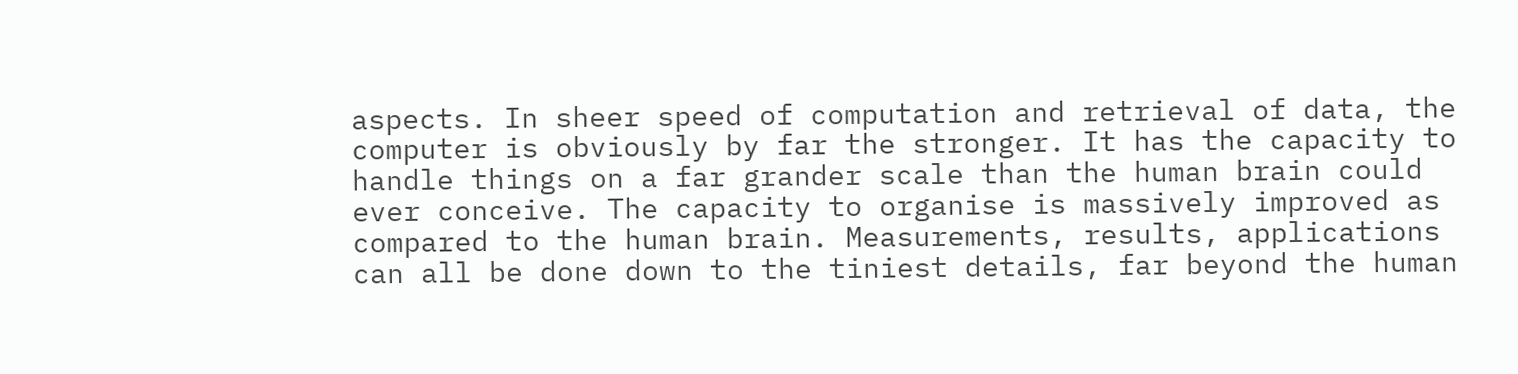aspects. In sheer speed of computation and retrieval of data, the computer is obviously by far the stronger. It has the capacity to handle things on a far grander scale than the human brain could ever conceive. The capacity to organise is massively improved as compared to the human brain. Measurements, results, applications can all be done down to the tiniest details, far beyond the human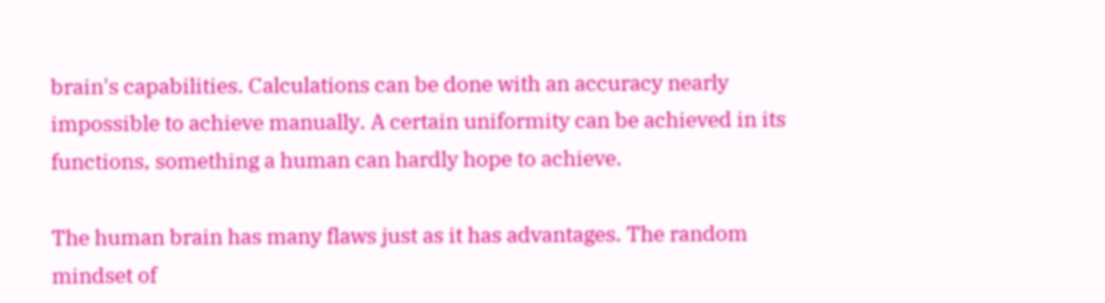brain's capabilities. Calculations can be done with an accuracy nearly impossible to achieve manually. A certain uniformity can be achieved in its functions, something a human can hardly hope to achieve.

The human brain has many flaws just as it has advantages. The random mindset of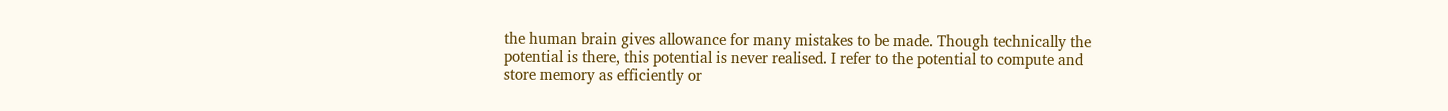the human brain gives allowance for many mistakes to be made. Though technically the potential is there, this potential is never realised. I refer to the potential to compute and store memory as efficiently or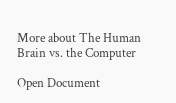More about The Human Brain vs. the Computer

Open Document